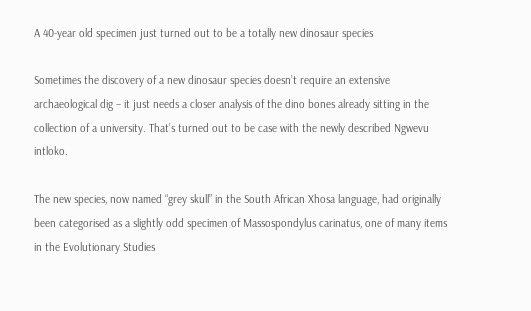A 40-year old specimen just turned out to be a totally new dinosaur species

Sometimes the discovery of a new dinosaur species doesn’t require an extensive archaeological dig – it just needs a closer analysis of the dino bones already sitting in the collection of a university. That’s turned out to be case with the newly described Ngwevu intloko.

The new species, now named “grey skull” in the South African Xhosa language, had originally been categorised as a slightly odd specimen of Massospondylus carinatus, one of many items in the Evolutionary Studies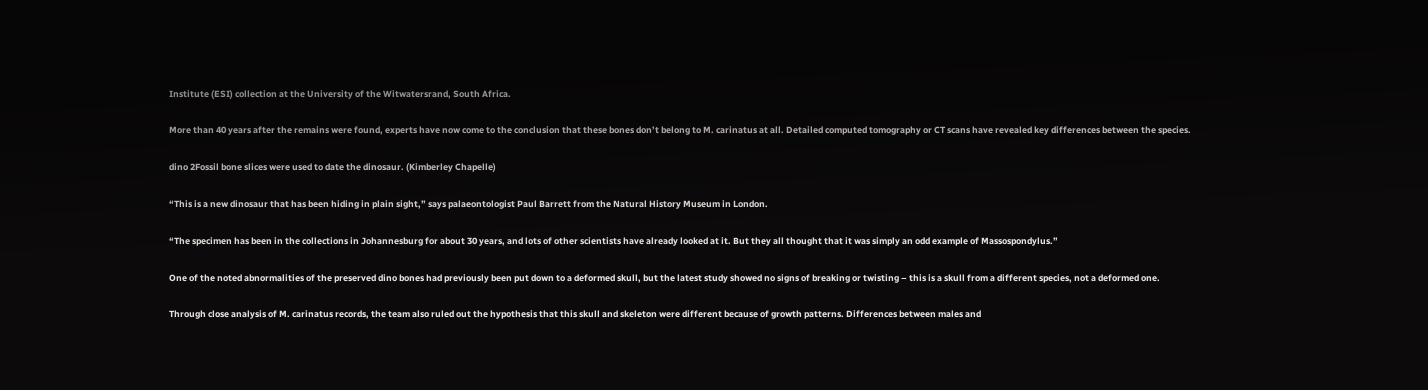Institute (ESI) collection at the University of the Witwatersrand, South Africa.

More than 40 years after the remains were found, experts have now come to the conclusion that these bones don’t belong to M. carinatus at all. Detailed computed tomography or CT scans have revealed key differences between the species.

dino 2Fossil bone slices were used to date the dinosaur. (Kimberley Chapelle)

“This is a new dinosaur that has been hiding in plain sight,” says palaeontologist Paul Barrett from the Natural History Museum in London.

“The specimen has been in the collections in Johannesburg for about 30 years, and lots of other scientists have already looked at it. But they all thought that it was simply an odd example of Massospondylus.”

One of the noted abnormalities of the preserved dino bones had previously been put down to a deformed skull, but the latest study showed no signs of breaking or twisting – this is a skull from a different species, not a deformed one.

Through close analysis of M. carinatus records, the team also ruled out the hypothesis that this skull and skeleton were different because of growth patterns. Differences between males and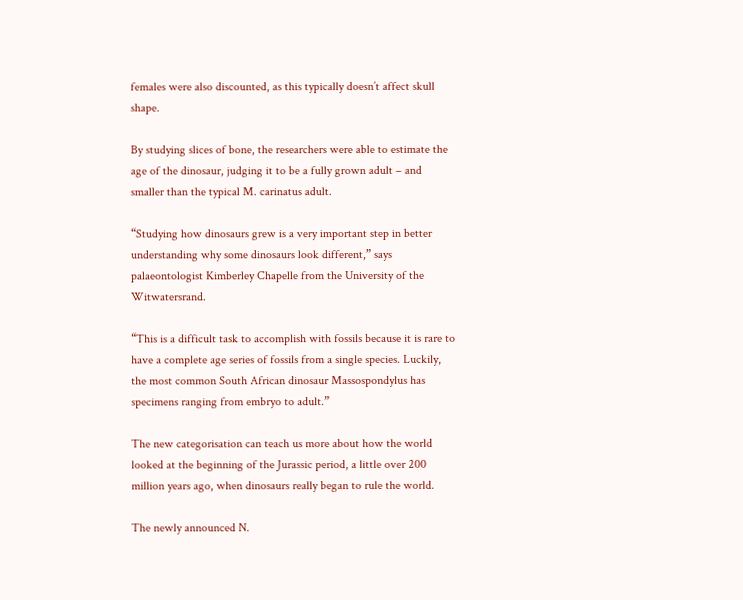females were also discounted, as this typically doesn’t affect skull shape.

By studying slices of bone, the researchers were able to estimate the age of the dinosaur, judging it to be a fully grown adult – and smaller than the typical M. carinatus adult.

“Studying how dinosaurs grew is a very important step in better understanding why some dinosaurs look different,” says palaeontologist Kimberley Chapelle from the University of the Witwatersrand.

“This is a difficult task to accomplish with fossils because it is rare to have a complete age series of fossils from a single species. Luckily, the most common South African dinosaur Massospondylus has specimens ranging from embryo to adult.”

The new categorisation can teach us more about how the world looked at the beginning of the Jurassic period, a little over 200 million years ago, when dinosaurs really began to rule the world.

The newly announced N.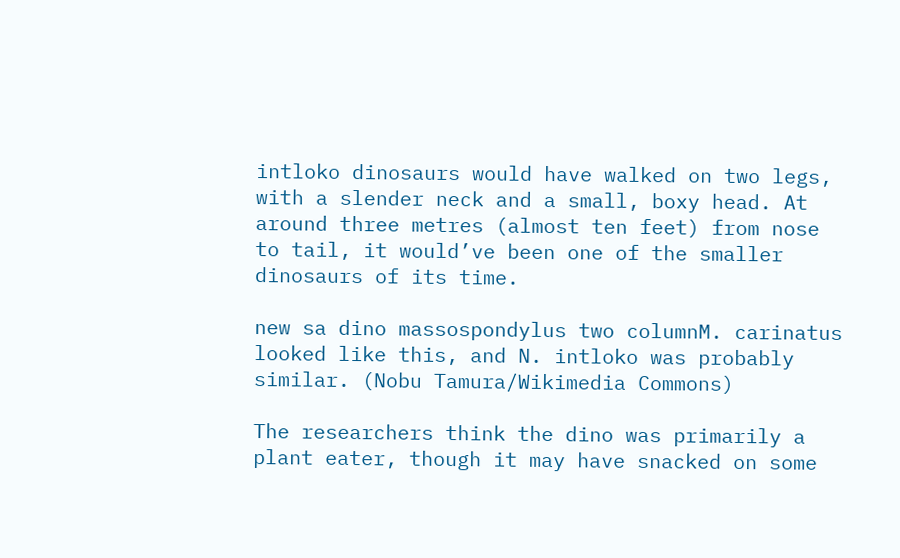intloko dinosaurs would have walked on two legs, with a slender neck and a small, boxy head. At around three metres (almost ten feet) from nose to tail, it would’ve been one of the smaller dinosaurs of its time.

new sa dino massospondylus two columnM. carinatus looked like this, and N. intloko was probably similar. (Nobu Tamura/Wikimedia Commons)

The researchers think the dino was primarily a plant eater, though it may have snacked on some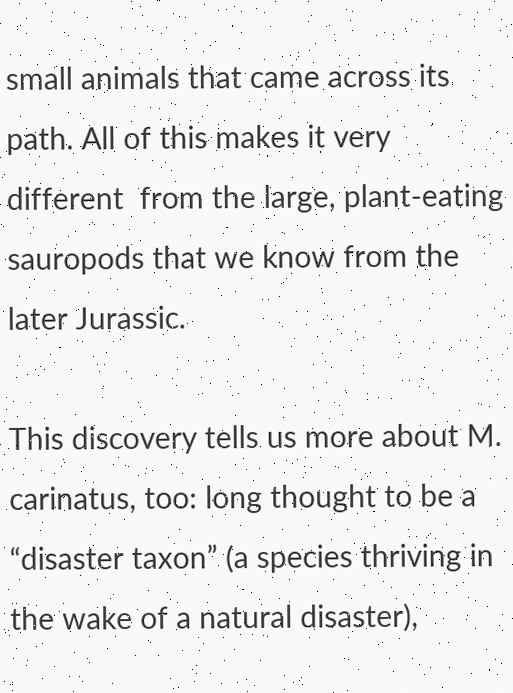small animals that came across its path. All of this makes it very different  from the large, plant-eating sauropods that we know from the later Jurassic.

This discovery tells us more about M. carinatus, too: long thought to be a “disaster taxon” (a species thriving in the wake of a natural disaster),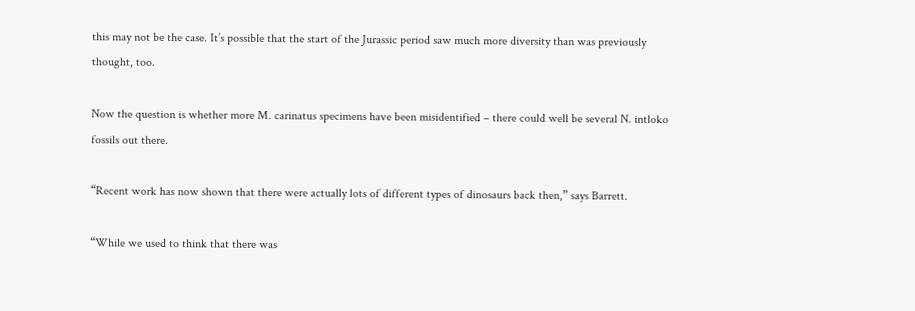this may not be the case. It’s possible that the start of the Jurassic period saw much more diversity than was previously thought, too.

Now the question is whether more M. carinatus specimens have been misidentified – there could well be several N. intloko fossils out there.

“Recent work has now shown that there were actually lots of different types of dinosaurs back then,” says Barrett.

“While we used to think that there was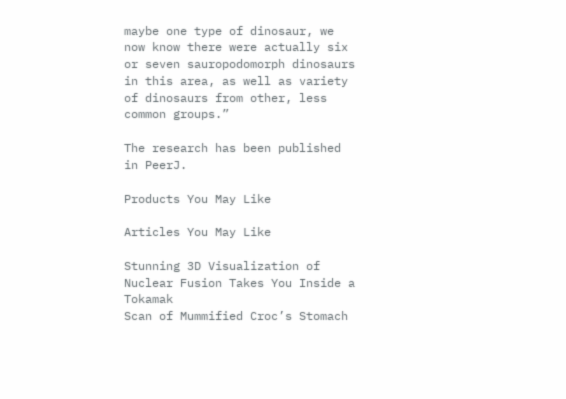maybe one type of dinosaur, we now know there were actually six or seven sauropodomorph dinosaurs in this area, as well as variety of dinosaurs from other, less common groups.”

The research has been published in PeerJ.

Products You May Like

Articles You May Like

Stunning 3D Visualization of Nuclear Fusion Takes You Inside a Tokamak
Scan of Mummified Croc’s Stomach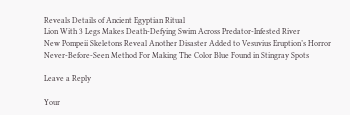Reveals Details of Ancient Egyptian Ritual
Lion With 3 Legs Makes Death-Defying Swim Across Predator-Infested River
New Pompeii Skeletons Reveal Another Disaster Added to Vesuvius Eruption’s Horror
Never-Before-Seen Method For Making The Color Blue Found in Stingray Spots

Leave a Reply

Your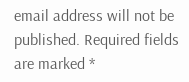email address will not be published. Required fields are marked *